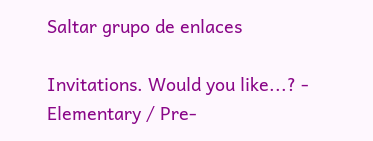Saltar grupo de enlaces

Invitations. Would you like...? - Elementary / Pre-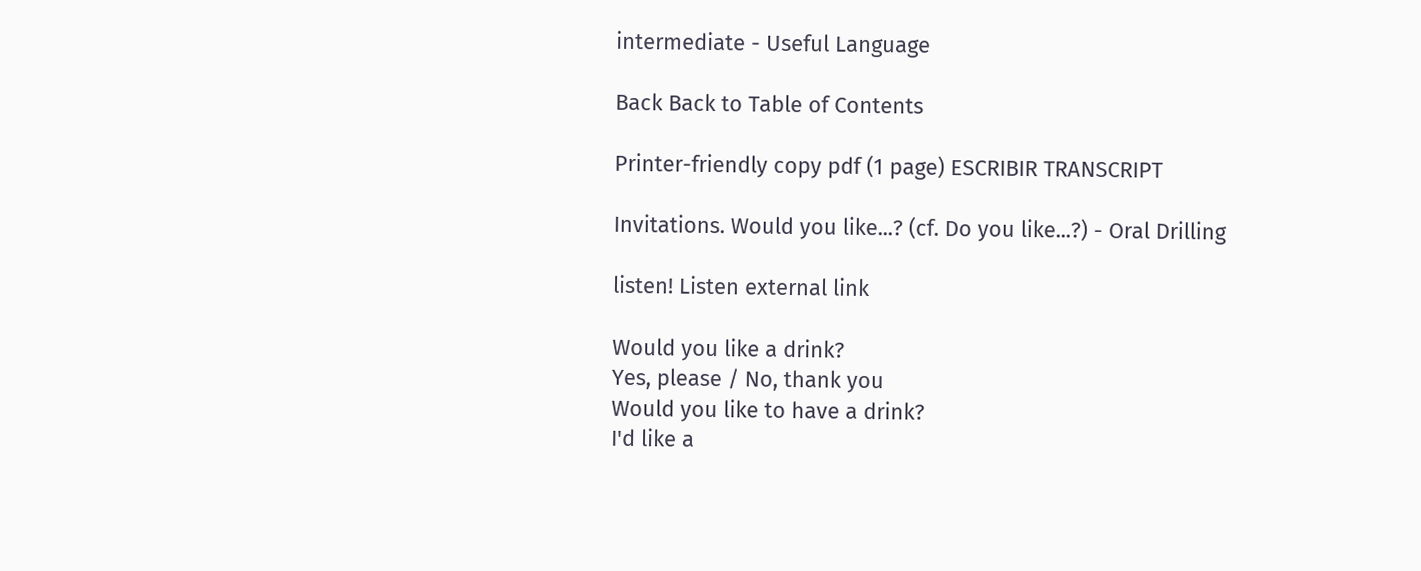intermediate - Useful Language

Back Back to Table of Contents

Printer-friendly copy pdf (1 page) ESCRIBIR TRANSCRIPT

Invitations. Would you like...? (cf. Do you like...?) - Oral Drilling

listen! Listen external link

Would you like a drink?
Yes, please / No, thank you
Would you like to have a drink?
I'd like a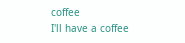coffee
I'll have a coffee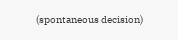(spontaneous decision)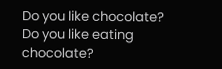Do you like chocolate?
Do you like eating chocolate?